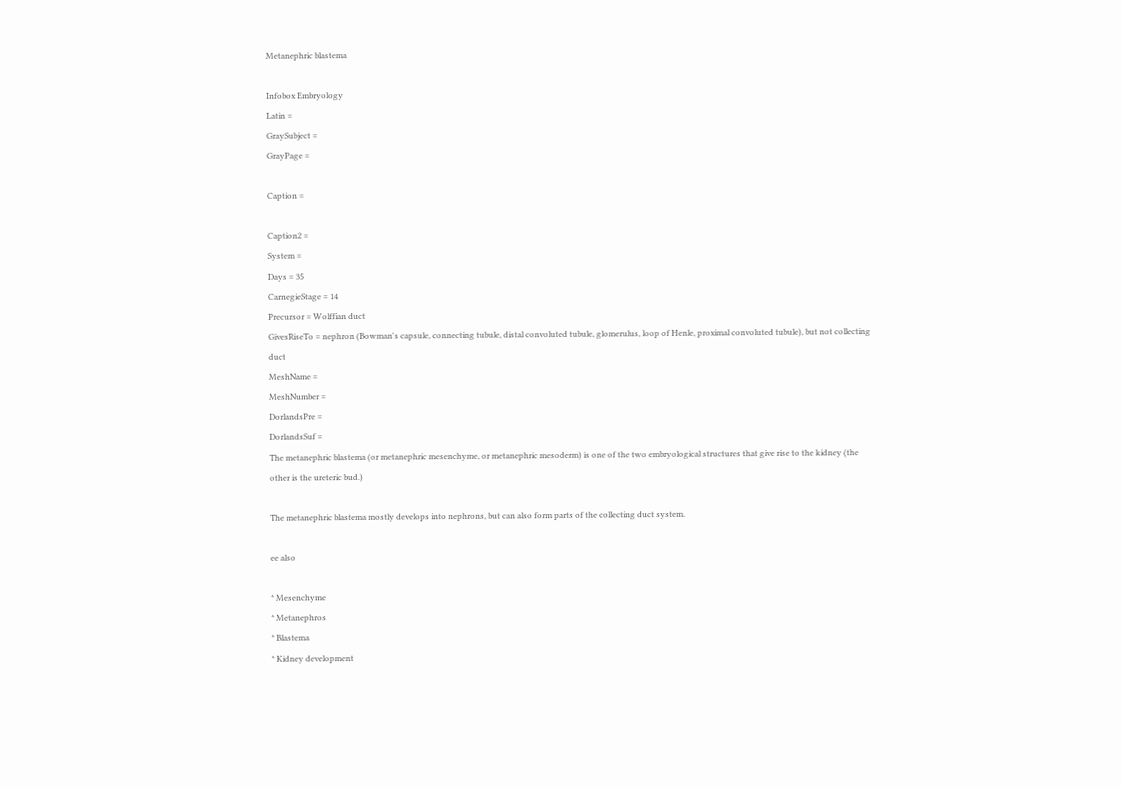Metanephric blastema

Infobox Embryology
Latin =
GraySubject =
GrayPage =

Caption =

Caption2 =
System =
Days = 35
CarnegieStage = 14
Precursor = Wolffian duct
GivesRiseTo = nephron (Bowman's capsule, connecting tubule, distal convoluted tubule, glomerulus, loop of Henle, proximal convoluted tubule), but not collecting duct
MeshName =
MeshNumber =
DorlandsPre =
DorlandsSuf =
The metanephric blastema (or metanephric mesenchyme, or metanephric mesoderm) is one of the two embryological structures that give rise to the kidney (the other is the ureteric bud.)

The metanephric blastema mostly develops into nephrons, but can also form parts of the collecting duct system.

ee also

* Mesenchyme
* Metanephros
* Blastema
* Kidney development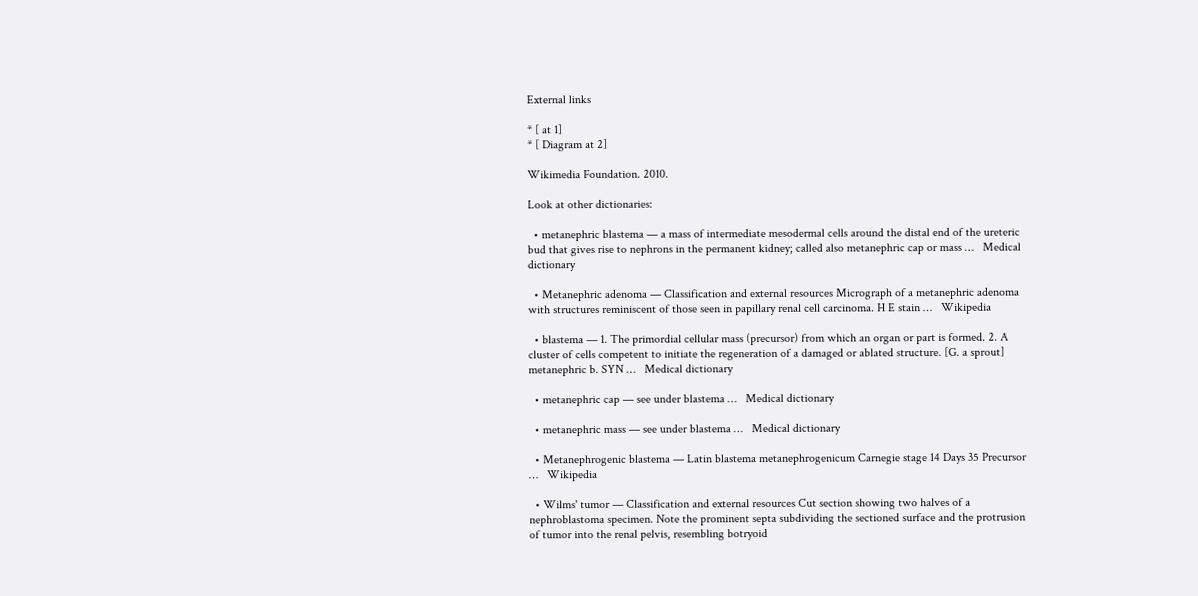External links

* [ at 1]
* [ Diagram at 2]

Wikimedia Foundation. 2010.

Look at other dictionaries:

  • metanephric blastema — a mass of intermediate mesodermal cells around the distal end of the ureteric bud that gives rise to nephrons in the permanent kidney; called also metanephric cap or mass …   Medical dictionary

  • Metanephric adenoma — Classification and external resources Micrograph of a metanephric adenoma with structures reminiscent of those seen in papillary renal cell carcinoma. H E stain …   Wikipedia

  • blastema — 1. The primordial cellular mass (precursor) from which an organ or part is formed. 2. A cluster of cells competent to initiate the regeneration of a damaged or ablated structure. [G. a sprout] metanephric b. SYN …   Medical dictionary

  • metanephric cap — see under blastema …   Medical dictionary

  • metanephric mass — see under blastema …   Medical dictionary

  • Metanephrogenic blastema — Latin blastema metanephrogenicum Carnegie stage 14 Days 35 Precursor …   Wikipedia

  • Wilms' tumor — Classification and external resources Cut section showing two halves of a nephroblastoma specimen. Note the prominent septa subdividing the sectioned surface and the protrusion of tumor into the renal pelvis, resembling botryoid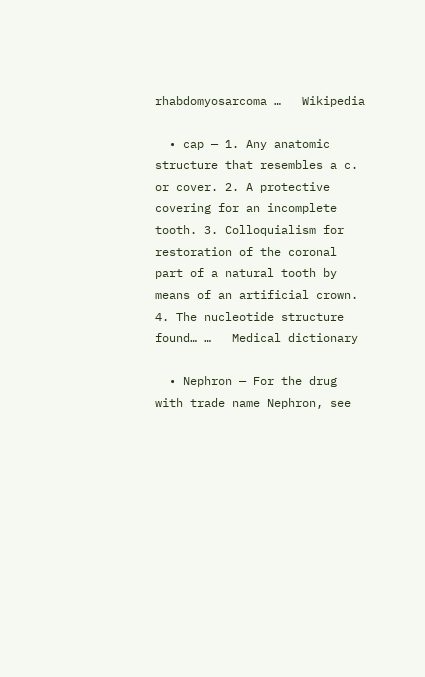rhabdomyosarcoma …   Wikipedia

  • cap — 1. Any anatomic structure that resembles a c. or cover. 2. A protective covering for an incomplete tooth. 3. Colloquialism for restoration of the coronal part of a natural tooth by means of an artificial crown. 4. The nucleotide structure found… …   Medical dictionary

  • Nephron — For the drug with trade name Nephron, see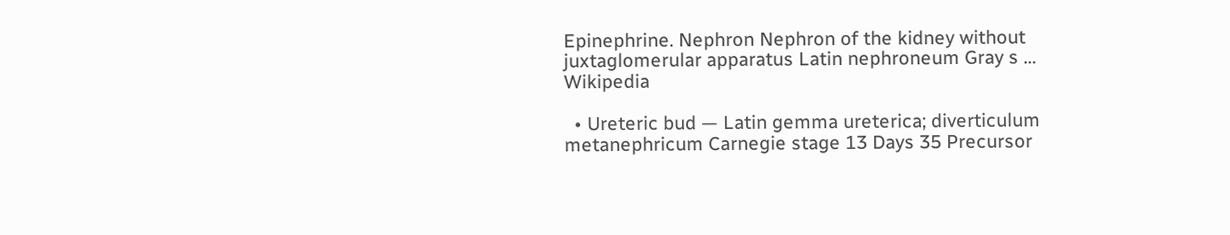Epinephrine. Nephron Nephron of the kidney without juxtaglomerular apparatus Latin nephroneum Gray s …   Wikipedia

  • Ureteric bud — Latin gemma ureterica; diverticulum metanephricum Carnegie stage 13 Days 35 Precursor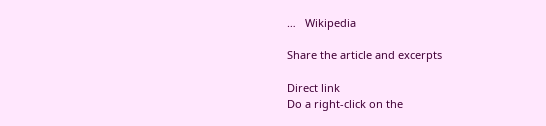…   Wikipedia

Share the article and excerpts

Direct link
Do a right-click on the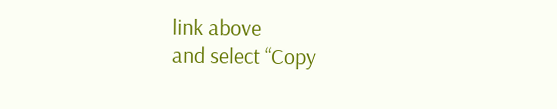link above
and select “Copy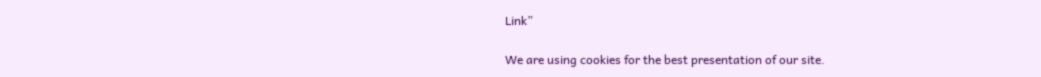Link”

We are using cookies for the best presentation of our site.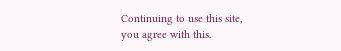Continuing to use this site, you agree with this.